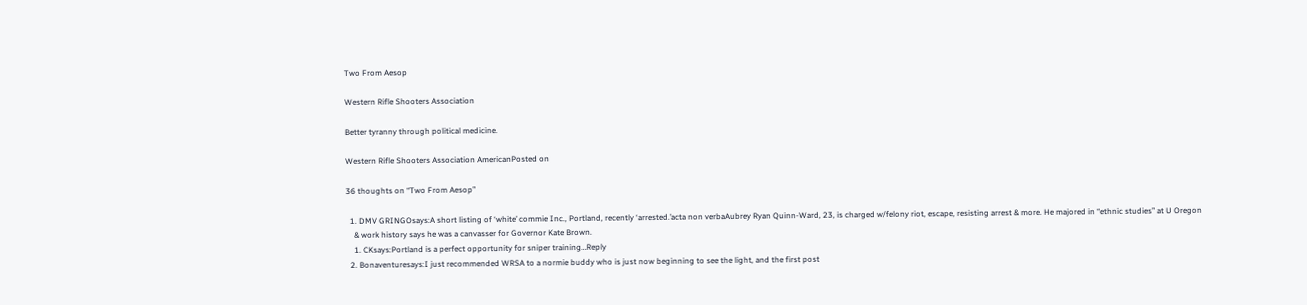Two From Aesop

Western Rifle Shooters Association

Better tyranny through political medicine.

Western Rifle Shooters Association AmericanPosted on

36 thoughts on “Two From Aesop”

  1. DMV GRINGOsays:A short listing of ‘white’ commie Inc., Portland, recently ‘arrested.’acta non verbaAubrey Ryan Quinn-Ward, 23, is charged w/felony riot, escape, resisting arrest & more. He majored in “ethnic studies” at U Oregon
    & work history says he was a canvasser for Governor Kate Brown.
    1. CKsays:Portland is a perfect opportunity for sniper training…Reply
  2. Bonaventuresays:I just recommended WRSA to a normie buddy who is just now beginning to see the light, and the first post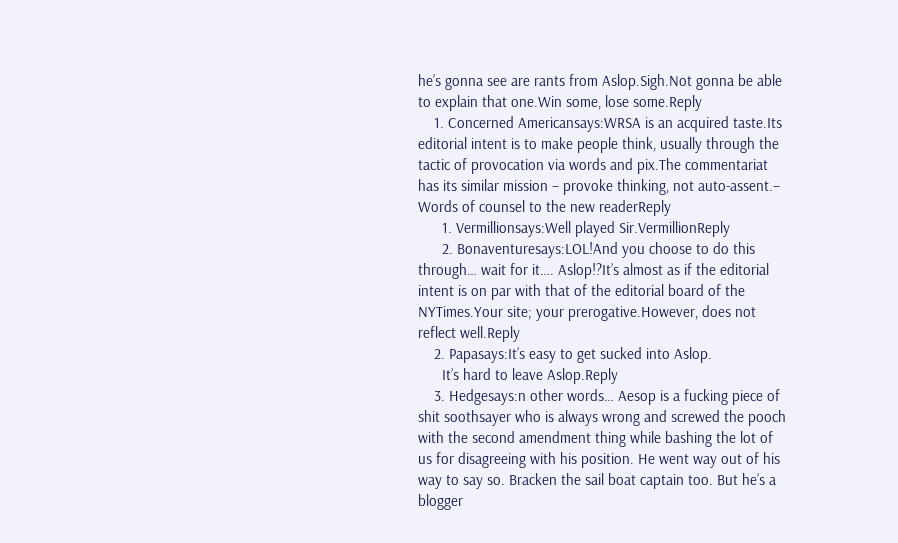he’s gonna see are rants from Aslop.Sigh.Not gonna be able to explain that one.Win some, lose some.Reply
    1. Concerned Americansays:WRSA is an acquired taste.Its editorial intent is to make people think, usually through the tactic of provocation via words and pix.The commentariat has its similar mission – provoke thinking, not auto-assent.– Words of counsel to the new readerReply
      1. Vermillionsays:Well played Sir.VermillionReply
      2. Bonaventuresays:LOL!And you choose to do this through… wait for it…. Aslop!?It’s almost as if the editorial intent is on par with that of the editorial board of the NYTimes.Your site; your prerogative.However, does not reflect well.Reply
    2. Papasays:It’s easy to get sucked into Aslop.
      It’s hard to leave Aslop.Reply
    3. Hedgesays:n other words… Aesop is a fucking piece of shit soothsayer who is always wrong and screwed the pooch with the second amendment thing while bashing the lot of us for disagreeing with his position. He went way out of his way to say so. Bracken the sail boat captain too. But he’s a blogger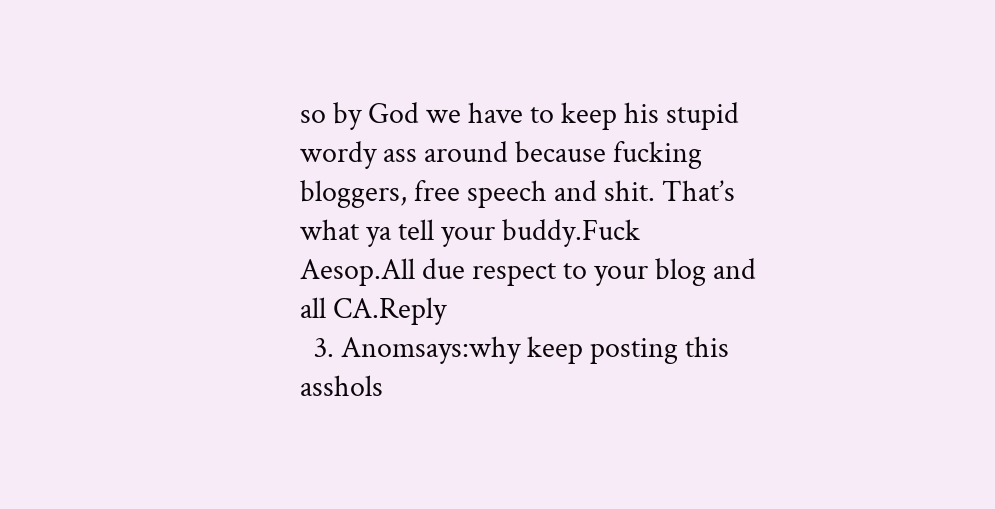so by God we have to keep his stupid wordy ass around because fucking bloggers, free speech and shit. That’s what ya tell your buddy.Fuck Aesop.All due respect to your blog and all CA.Reply
  3. Anomsays:why keep posting this asshols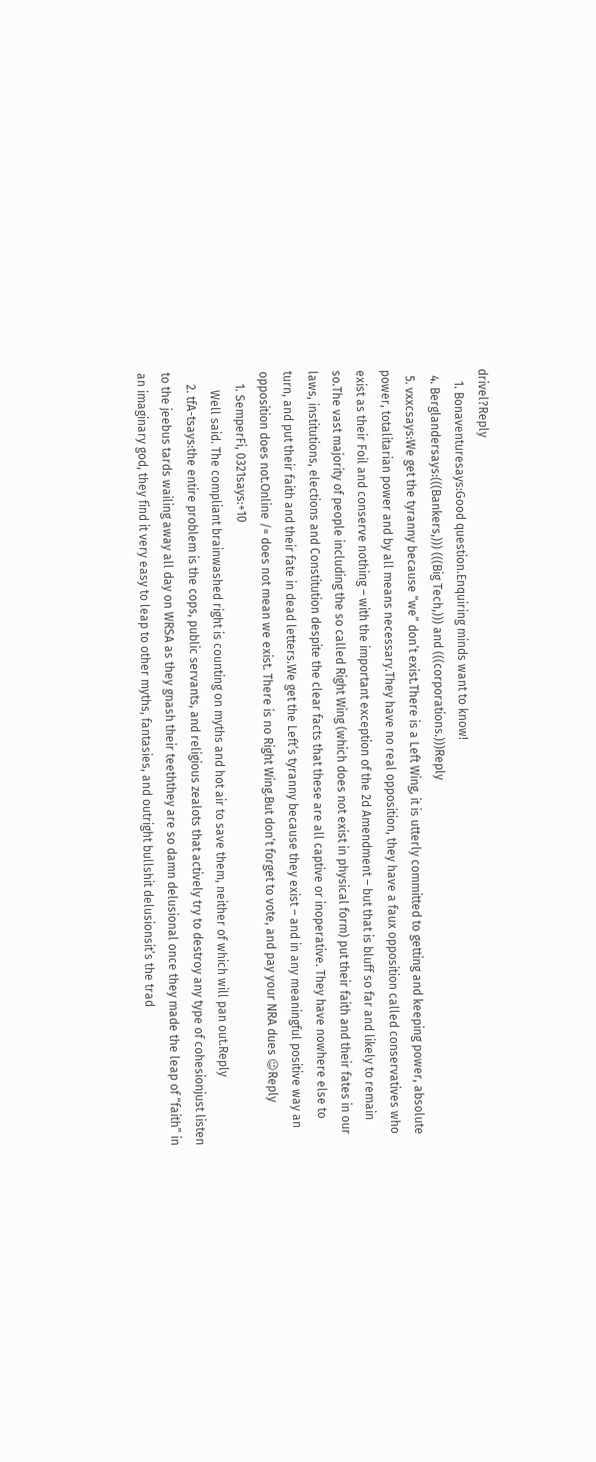drivel?Reply
    1. Bonaventuresays:Good question.Enquiring minds want to know!
  4. Berglandersays:(((Bankers,))) (((Big Tech,))) and (((corporations.)))Reply
  5. vxxcsays:We get the tyranny because “we” don’t exist.There is a Left Wing, it is utterly committed to getting and keeping power, absolute power, totalitarian power and by all means necessary.They have no real opposition, they have a faux opposition called conservatives who exist as their Foil and conserve nothing – with the important exception of the 2d Amendment – but that is bluff so far and likely to remain so.The vast majority of people including the so called Right Wing (which does not exist in physical form) put their faith and their fates in our laws, institutions, elections and Constitution despite the clear facts that these are all captive or inoperative. They have nowhere else to turn, and put their faith and their fate in dead letters.We get the Left’s tyranny because they exist – and in any meaningful positive way an opposition does not.Online /= does not mean we exist. There is no Right Wing.But don’t forget to vote, and pay your NRA dues 😉Reply
    1. SemperFi, 0321says:+10
      Well said. The compliant brainwashed right is counting on myths and hot air to save them, neither of which will pan out.Reply
    2. tfA-tsays:the entire problem is the cops, public servants, and religious zealots that actively try to destroy any type of cohesionjust listen to the jeebus tards wailing away all day on WRSA as they gnash their teeththey are so damn delusional once they made the leap of “faith” in an imaginary god, they find it very easy to leap to other myths, fantasies, and outright bullshit delusionsit’s the trad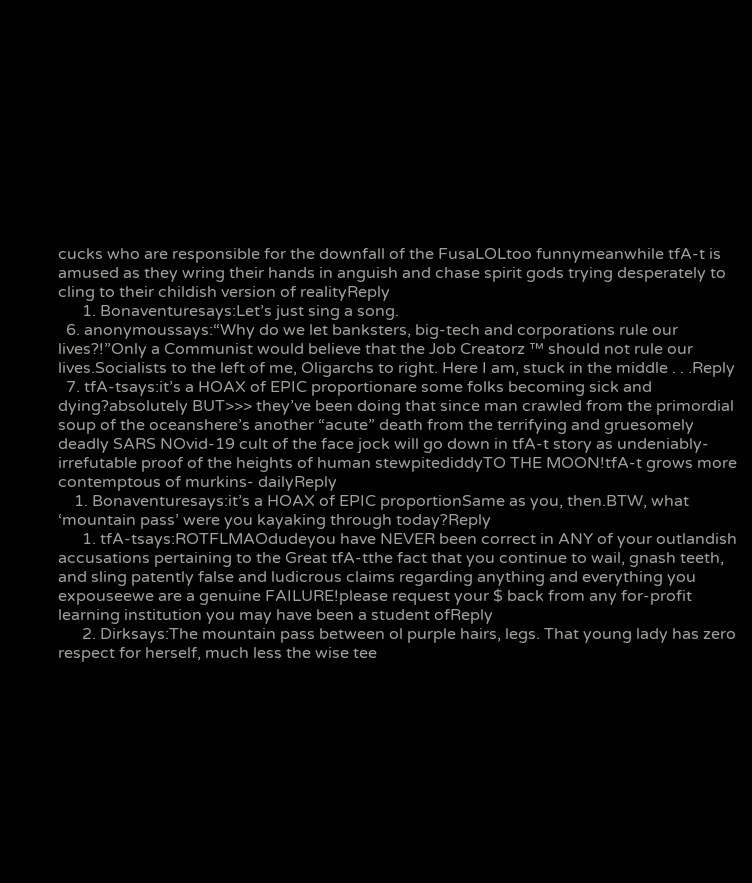cucks who are responsible for the downfall of the FusaLOLtoo funnymeanwhile tfA-t is amused as they wring their hands in anguish and chase spirit gods trying desperately to cling to their childish version of realityReply
      1. Bonaventuresays:Let’s just sing a song.
  6. anonymoussays:“Why do we let banksters, big-tech and corporations rule our lives?!”Only a Communist would believe that the Job Creatorz ™ should not rule our lives.Socialists to the left of me, Oligarchs to right. Here I am, stuck in the middle . . .Reply
  7. tfA-tsays:it’s a HOAX of EPIC proportionare some folks becoming sick and dying?absolutely BUT>>> they’ve been doing that since man crawled from the primordial soup of the oceanshere’s another “acute” death from the terrifying and gruesomely deadly SARS NOvid-19 cult of the face jock will go down in tfA-t story as undeniably- irrefutable proof of the heights of human stewpitediddyTO THE MOON!tfA-t grows more contemptous of murkins- dailyReply
    1. Bonaventuresays:it’s a HOAX of EPIC proportionSame as you, then.BTW, what ‘mountain pass’ were you kayaking through today?Reply
      1. tfA-tsays:ROTFLMAOdudeyou have NEVER been correct in ANY of your outlandish accusations pertaining to the Great tfA-tthe fact that you continue to wail, gnash teeth, and sling patently false and ludicrous claims regarding anything and everything you expouseewe are a genuine FAILURE!please request your $ back from any for-profit learning institution you may have been a student ofReply
      2. Dirksays:The mountain pass between ol purple hairs, legs. That young lady has zero respect for herself, much less the wise tee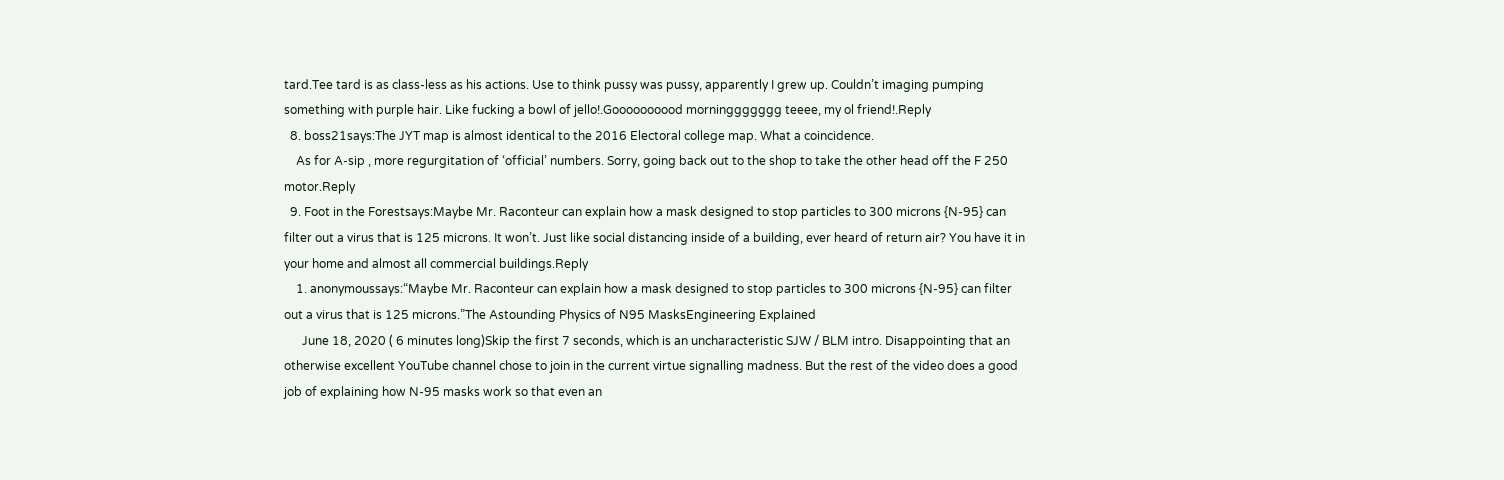tard.Tee tard is as class-less as his actions. Use to think pussy was pussy, apparently I grew up. Couldn’t imaging pumping something with purple hair. Like fucking a bowl of jello!.Goooooooood morninggggggg teeee, my ol friend!.Reply
  8. boss21says:The JYT map is almost identical to the 2016 Electoral college map. What a coincidence.
    As for A-sip , more regurgitation of ‘official’ numbers. Sorry, going back out to the shop to take the other head off the F 250 motor.Reply
  9. Foot in the Forestsays:Maybe Mr. Raconteur can explain how a mask designed to stop particles to 300 microns {N-95} can filter out a virus that is 125 microns. It won’t. Just like social distancing inside of a building, ever heard of return air? You have it in your home and almost all commercial buildings.Reply
    1. anonymoussays:“Maybe Mr. Raconteur can explain how a mask designed to stop particles to 300 microns {N-95} can filter out a virus that is 125 microns.”The Astounding Physics of N95 MasksEngineering Explained
      June 18, 2020 ( 6 minutes long)Skip the first 7 seconds, which is an uncharacteristic SJW / BLM intro. Disappointing that an otherwise excellent YouTube channel chose to join in the current virtue signalling madness. But the rest of the video does a good job of explaining how N-95 masks work so that even an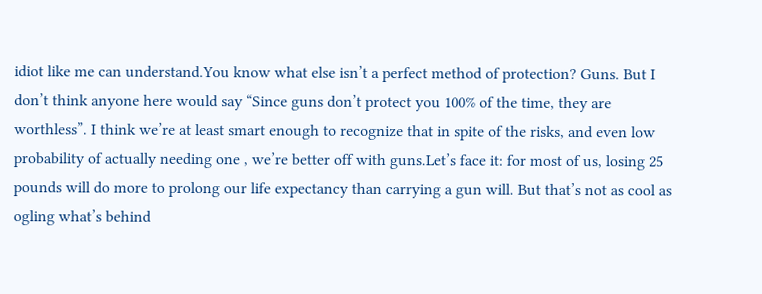idiot like me can understand.You know what else isn’t a perfect method of protection? Guns. But I don’t think anyone here would say “Since guns don’t protect you 100% of the time, they are worthless”. I think we’re at least smart enough to recognize that in spite of the risks, and even low probability of actually needing one , we’re better off with guns.Let’s face it: for most of us, losing 25 pounds will do more to prolong our life expectancy than carrying a gun will. But that’s not as cool as ogling what’s behind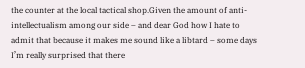the counter at the local tactical shop.Given the amount of anti-intellectualism among our side – and dear God how I hate to admit that because it makes me sound like a libtard – some days I’m really surprised that there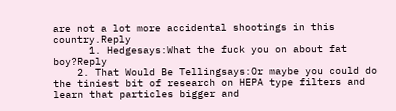are not a lot more accidental shootings in this country.Reply
      1. Hedgesays:What the fuck you on about fat boy?Reply
    2. That Would Be Tellingsays:Or maybe you could do the tiniest bit of research on HEPA type filters and learn that particles bigger and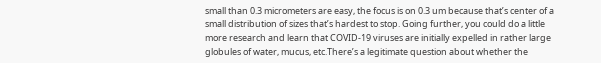small than 0.3 micrometers are easy, the focus is on 0.3 um because that’s center of a small distribution of sizes that’s hardest to stop. Going further, you could do a little more research and learn that COVID-19 viruses are initially expelled in rather large globules of water, mucus, etc.There’s a legitimate question about whether the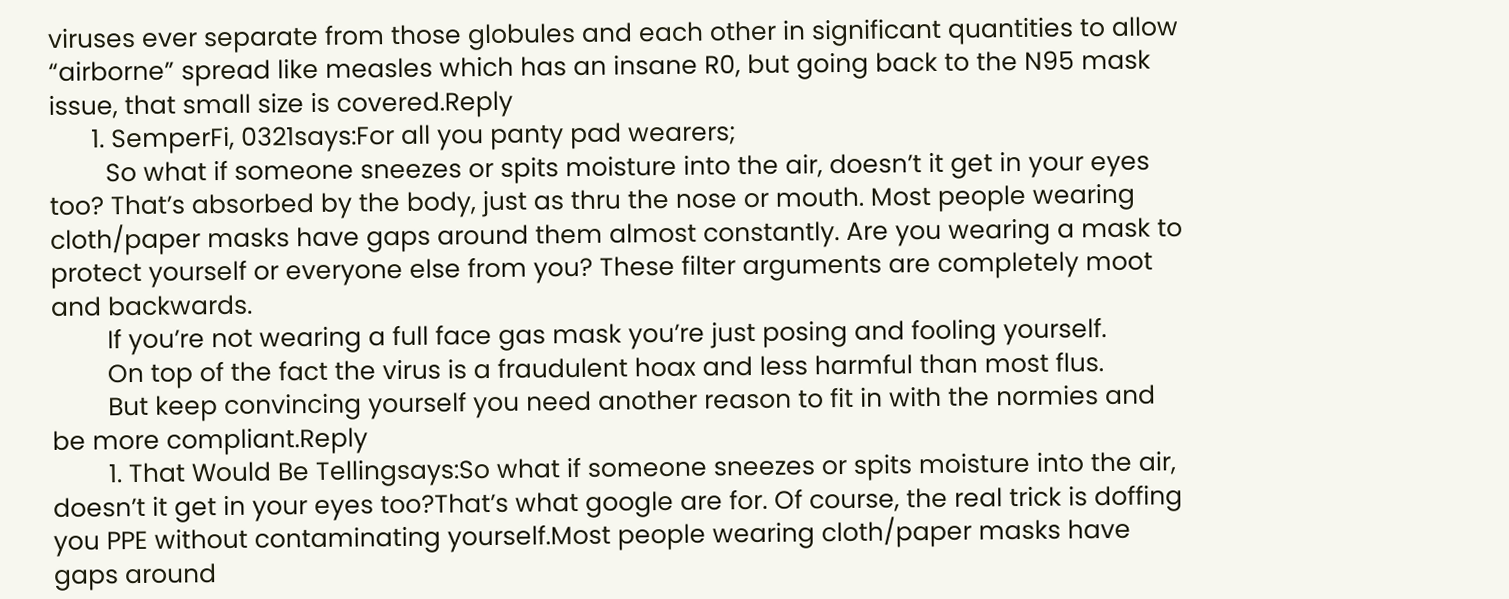viruses ever separate from those globules and each other in significant quantities to allow “airborne” spread like measles which has an insane R0, but going back to the N95 mask issue, that small size is covered.Reply
      1. SemperFi, 0321says:For all you panty pad wearers;
        So what if someone sneezes or spits moisture into the air, doesn’t it get in your eyes too? That’s absorbed by the body, just as thru the nose or mouth. Most people wearing cloth/paper masks have gaps around them almost constantly. Are you wearing a mask to protect yourself or everyone else from you? These filter arguments are completely moot and backwards.
        If you’re not wearing a full face gas mask you’re just posing and fooling yourself.
        On top of the fact the virus is a fraudulent hoax and less harmful than most flus.
        But keep convincing yourself you need another reason to fit in with the normies and be more compliant.Reply
        1. That Would Be Tellingsays:So what if someone sneezes or spits moisture into the air, doesn’t it get in your eyes too?That’s what google are for. Of course, the real trick is doffing you PPE without contaminating yourself.Most people wearing cloth/paper masks have gaps around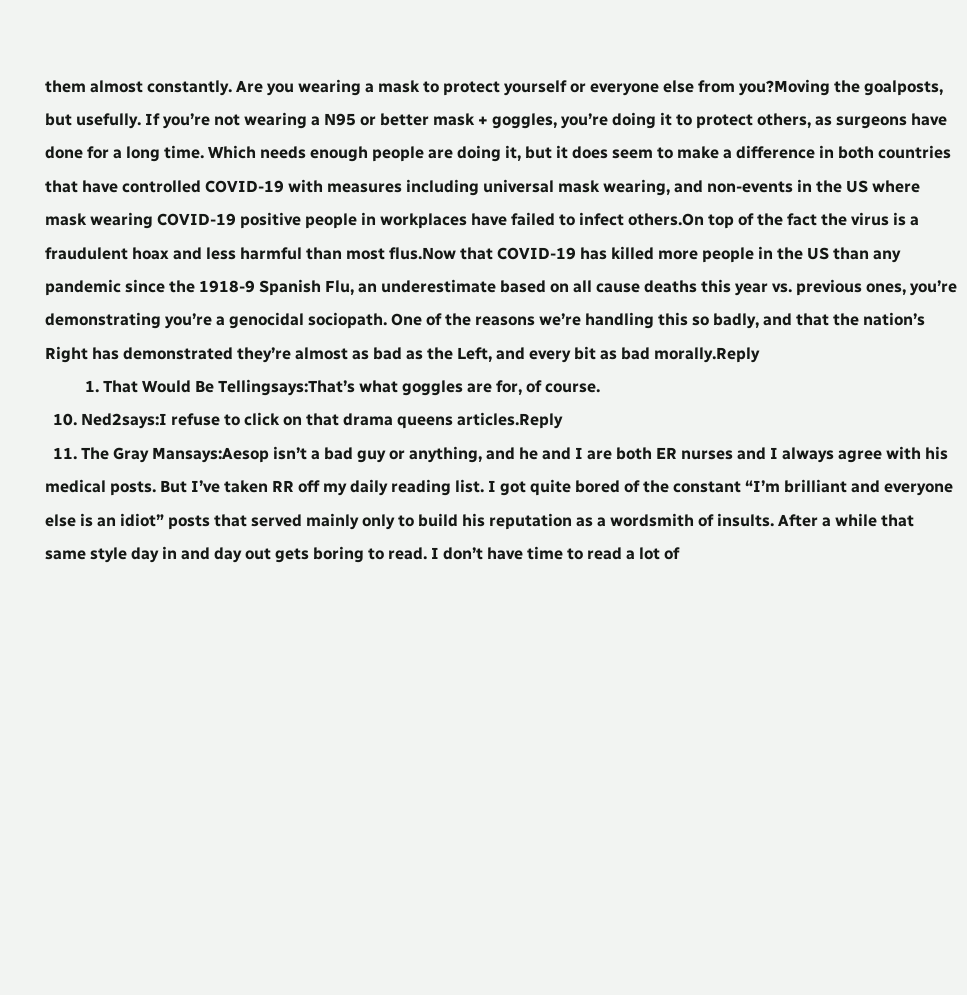them almost constantly. Are you wearing a mask to protect yourself or everyone else from you?Moving the goalposts, but usefully. If you’re not wearing a N95 or better mask + goggles, you’re doing it to protect others, as surgeons have done for a long time. Which needs enough people are doing it, but it does seem to make a difference in both countries that have controlled COVID-19 with measures including universal mask wearing, and non-events in the US where mask wearing COVID-19 positive people in workplaces have failed to infect others.On top of the fact the virus is a fraudulent hoax and less harmful than most flus.Now that COVID-19 has killed more people in the US than any pandemic since the 1918-9 Spanish Flu, an underestimate based on all cause deaths this year vs. previous ones, you’re demonstrating you’re a genocidal sociopath. One of the reasons we’re handling this so badly, and that the nation’s Right has demonstrated they’re almost as bad as the Left, and every bit as bad morally.Reply
          1. That Would Be Tellingsays:That’s what goggles are for, of course.
  10. Ned2says:I refuse to click on that drama queens articles.Reply
  11. The Gray Mansays:Aesop isn’t a bad guy or anything, and he and I are both ER nurses and I always agree with his medical posts. But I’ve taken RR off my daily reading list. I got quite bored of the constant “I’m brilliant and everyone else is an idiot” posts that served mainly only to build his reputation as a wordsmith of insults. After a while that same style day in and day out gets boring to read. I don’t have time to read a lot of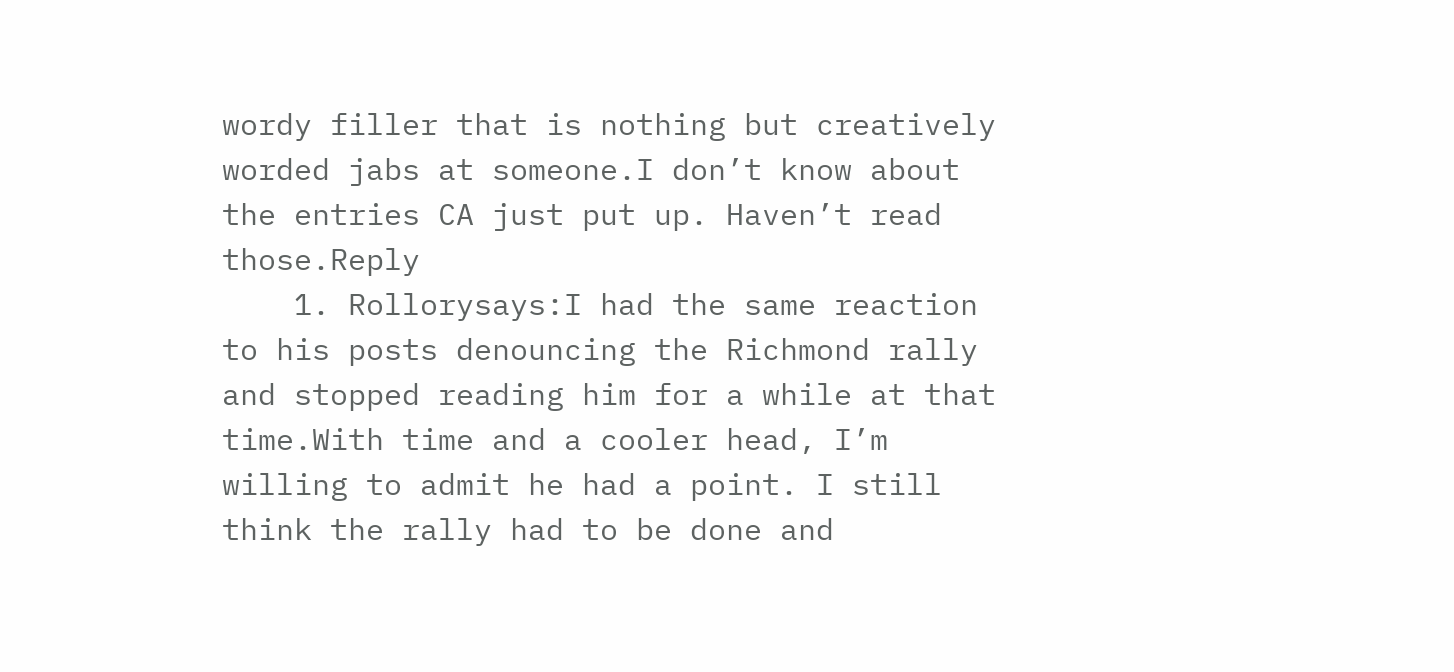wordy filler that is nothing but creatively worded jabs at someone.I don’t know about the entries CA just put up. Haven’t read those.Reply
    1. Rollorysays:I had the same reaction to his posts denouncing the Richmond rally and stopped reading him for a while at that time.With time and a cooler head, I’m willing to admit he had a point. I still think the rally had to be done and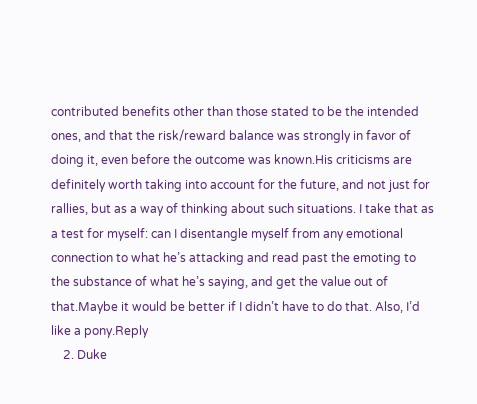contributed benefits other than those stated to be the intended ones, and that the risk/reward balance was strongly in favor of doing it, even before the outcome was known.His criticisms are definitely worth taking into account for the future, and not just for rallies, but as a way of thinking about such situations. I take that as a test for myself: can I disentangle myself from any emotional connection to what he’s attacking and read past the emoting to the substance of what he’s saying, and get the value out of that.Maybe it would be better if I didn’t have to do that. Also, I’d like a pony.Reply
    2. Duke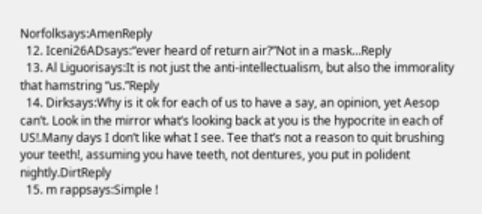Norfolksays:AmenReply
  12. Iceni26ADsays:“ever heard of return air?”Not in a mask…Reply
  13. Al Liguorisays:It is not just the anti-intellectualism, but also the immorality that hamstring “us.”Reply
  14. Dirksays:Why is it ok for each of us to have a say, an opinion, yet Aesop can’t. Look in the mirror what’s looking back at you is the hypocrite in each of US!.Many days I don’t like what I see. Tee that’s not a reason to quit brushing your teeth!, assuming you have teeth, not dentures, you put in polident nightly.DirtReply
  15. m rappsays:Simple !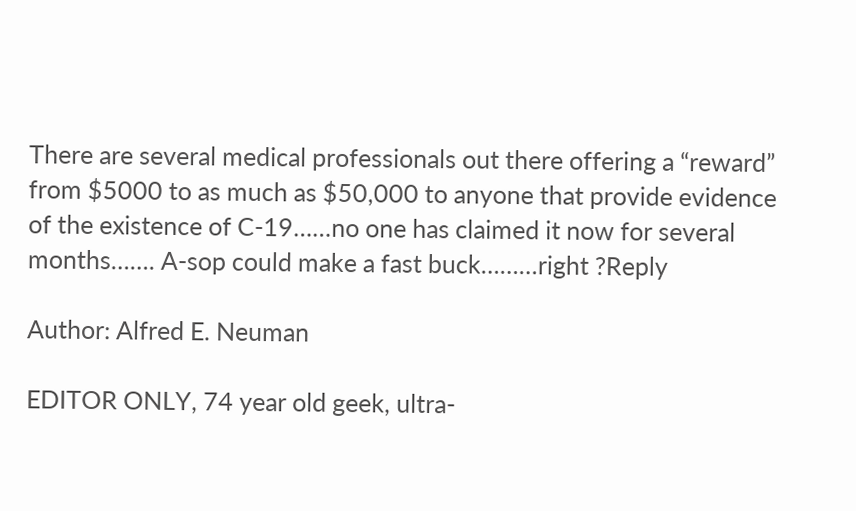There are several medical professionals out there offering a “reward” from $5000 to as much as $50,000 to anyone that provide evidence of the existence of C-19……no one has claimed it now for several months……. A-sop could make a fast buck………right ?Reply

Author: Alfred E. Neuman

EDITOR ONLY, 74 year old geek, ultra-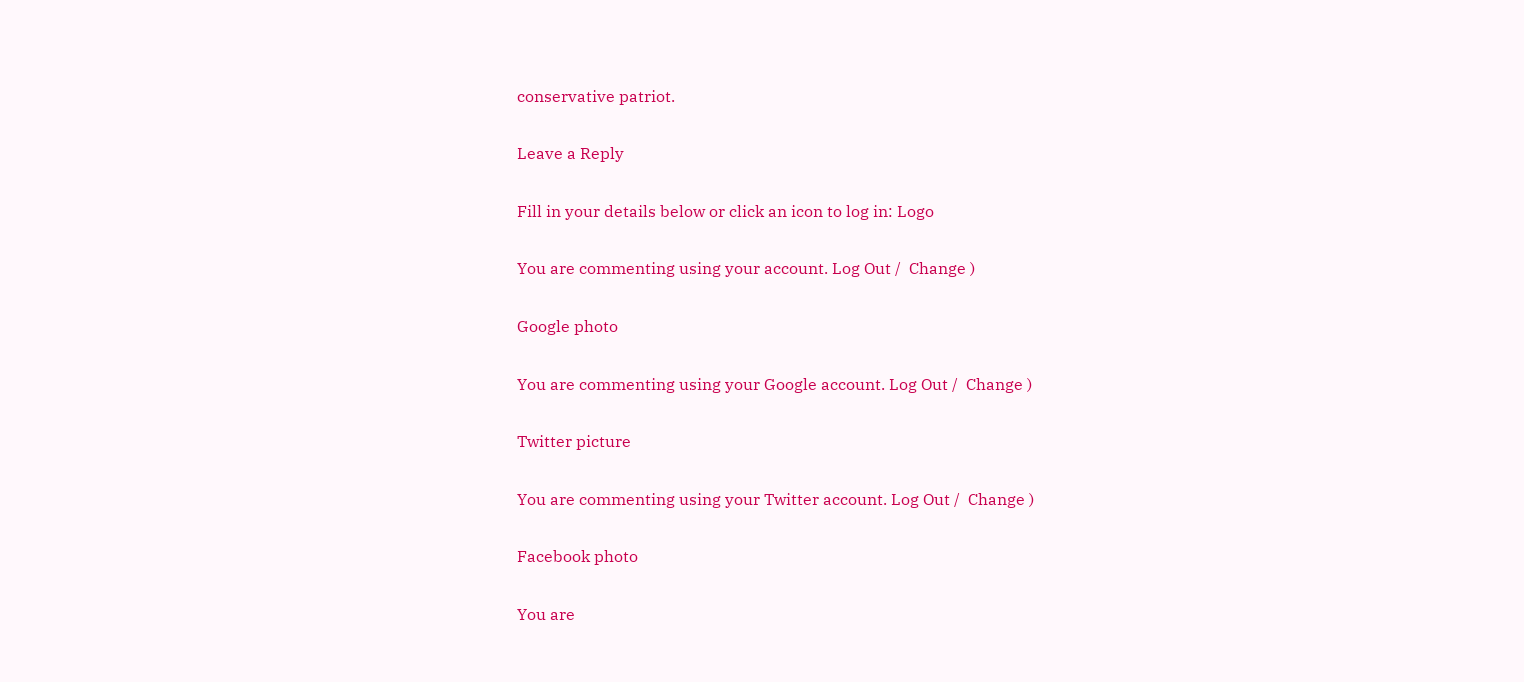conservative patriot.

Leave a Reply

Fill in your details below or click an icon to log in: Logo

You are commenting using your account. Log Out /  Change )

Google photo

You are commenting using your Google account. Log Out /  Change )

Twitter picture

You are commenting using your Twitter account. Log Out /  Change )

Facebook photo

You are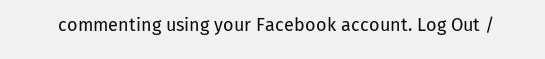commenting using your Facebook account. Log Out /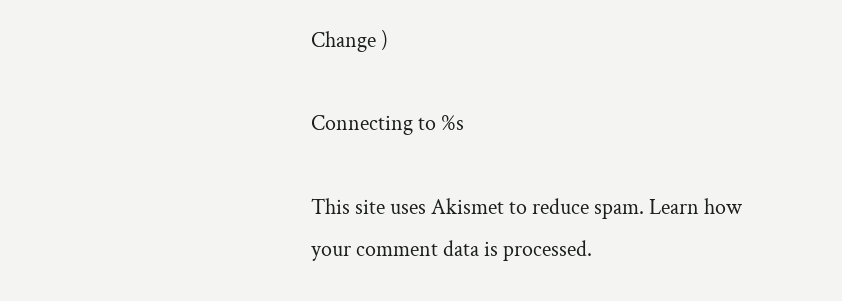Change )

Connecting to %s

This site uses Akismet to reduce spam. Learn how your comment data is processed.